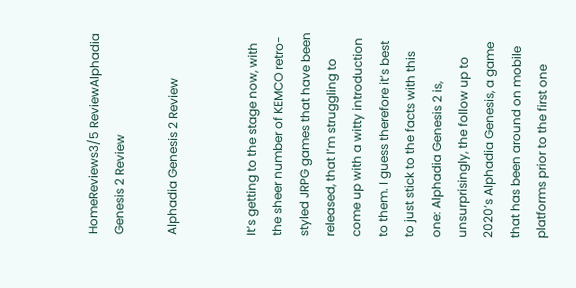HomeReviews3/5 ReviewAlphadia Genesis 2 Review

Alphadia Genesis 2 Review


It’s getting to the stage now, with the sheer number of KEMCO retro-styled JRPG games that have been released, that I’m struggling to come up with a witty introduction to them. I guess therefore it’s best to just stick to the facts with this one: Alphadia Genesis 2 is, unsurprisingly, the follow up to 2020’s Alphadia Genesis, a game that has been around on mobile platforms prior to the first one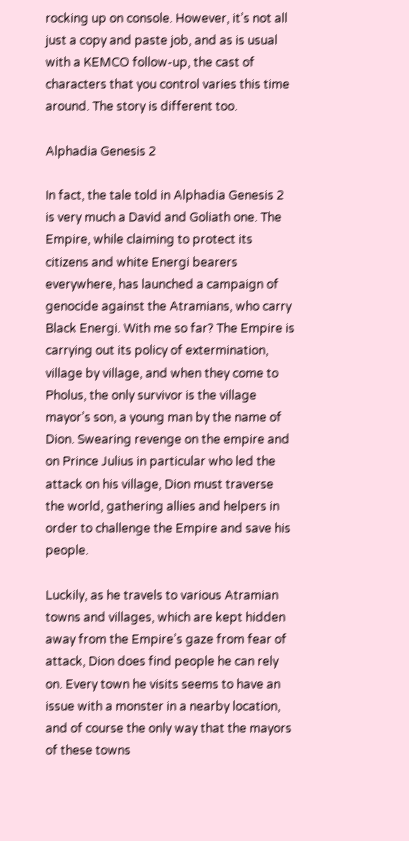rocking up on console. However, it’s not all just a copy and paste job, and as is usual with a KEMCO follow-up, the cast of characters that you control varies this time around. The story is different too.

Alphadia Genesis 2

In fact, the tale told in Alphadia Genesis 2 is very much a David and Goliath one. The Empire, while claiming to protect its citizens and white Energi bearers everywhere, has launched a campaign of genocide against the Atramians, who carry Black Energi. With me so far? The Empire is carrying out its policy of extermination, village by village, and when they come to Pholus, the only survivor is the village mayor’s son, a young man by the name of Dion. Swearing revenge on the empire and on Prince Julius in particular who led the attack on his village, Dion must traverse the world, gathering allies and helpers in order to challenge the Empire and save his people.

Luckily, as he travels to various Atramian towns and villages, which are kept hidden away from the Empire’s gaze from fear of attack, Dion does find people he can rely on. Every town he visits seems to have an issue with a monster in a nearby location, and of course the only way that the mayors of these towns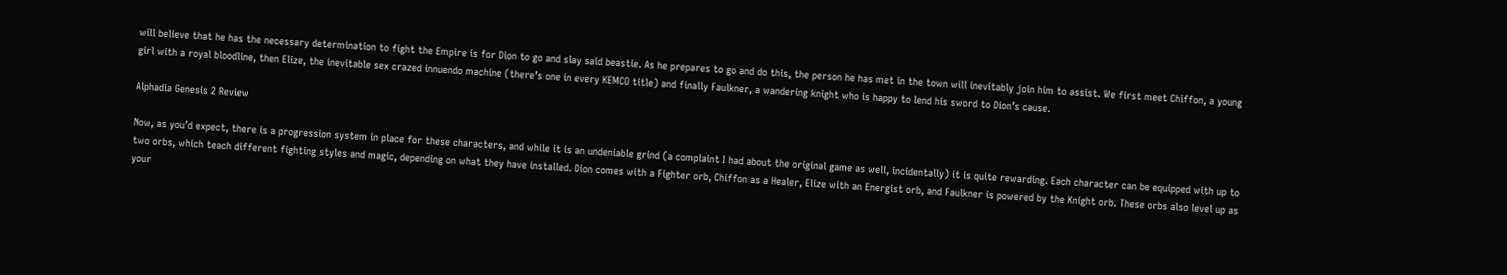will believe that he has the necessary determination to fight the Empire is for Dion to go and slay said beastie. As he prepares to go and do this, the person he has met in the town will inevitably join him to assist. We first meet Chiffon, a young girl with a royal bloodline, then Elize, the inevitable sex crazed innuendo machine (there’s one in every KEMCO title) and finally Faulkner, a wandering knight who is happy to lend his sword to Dion’s cause.

Alphadia Genesis 2 Review

Now, as you’d expect, there is a progression system in place for these characters, and while it is an undeniable grind (a complaint I had about the original game as well, incidentally) it is quite rewarding. Each character can be equipped with up to two orbs, which teach different fighting styles and magic, depending on what they have installed. Dion comes with a Fighter orb, Chiffon as a Healer, Elize with an Energist orb, and Faulkner is powered by the Knight orb. These orbs also level up as your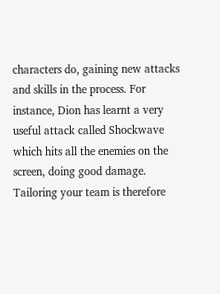characters do, gaining new attacks and skills in the process. For instance, Dion has learnt a very useful attack called Shockwave which hits all the enemies on the screen, doing good damage. Tailoring your team is therefore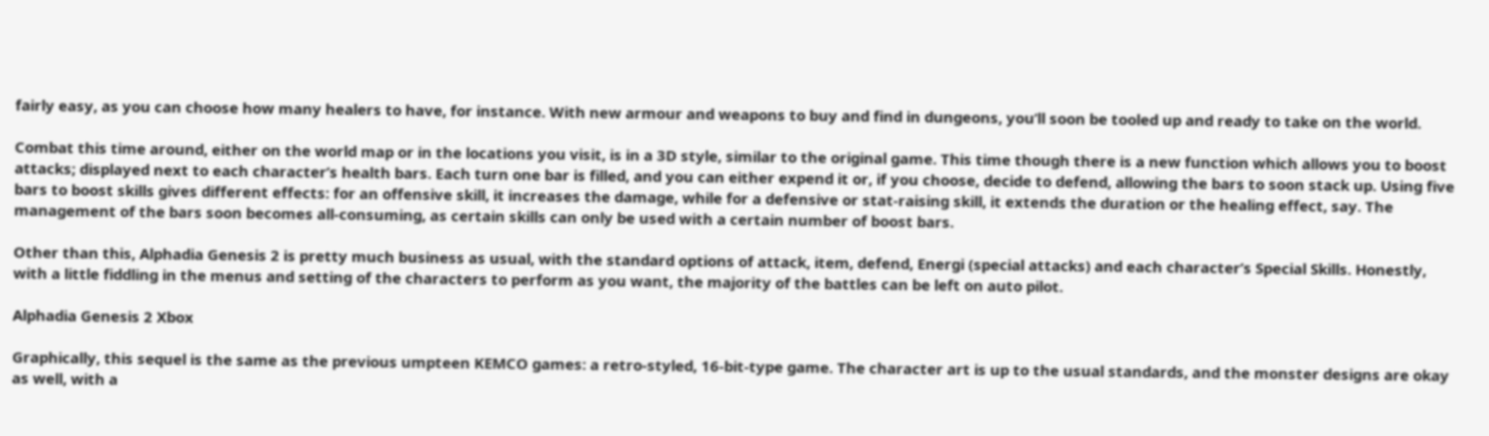fairly easy, as you can choose how many healers to have, for instance. With new armour and weapons to buy and find in dungeons, you’ll soon be tooled up and ready to take on the world.

Combat this time around, either on the world map or in the locations you visit, is in a 3D style, similar to the original game. This time though there is a new function which allows you to boost attacks; displayed next to each character’s health bars. Each turn one bar is filled, and you can either expend it or, if you choose, decide to defend, allowing the bars to soon stack up. Using five bars to boost skills gives different effects: for an offensive skill, it increases the damage, while for a defensive or stat-raising skill, it extends the duration or the healing effect, say. The management of the bars soon becomes all-consuming, as certain skills can only be used with a certain number of boost bars.

Other than this, Alphadia Genesis 2 is pretty much business as usual, with the standard options of attack, item, defend, Energi (special attacks) and each character’s Special Skills. Honestly, with a little fiddling in the menus and setting of the characters to perform as you want, the majority of the battles can be left on auto pilot.

Alphadia Genesis 2 Xbox

Graphically, this sequel is the same as the previous umpteen KEMCO games: a retro-styled, 16-bit-type game. The character art is up to the usual standards, and the monster designs are okay as well, with a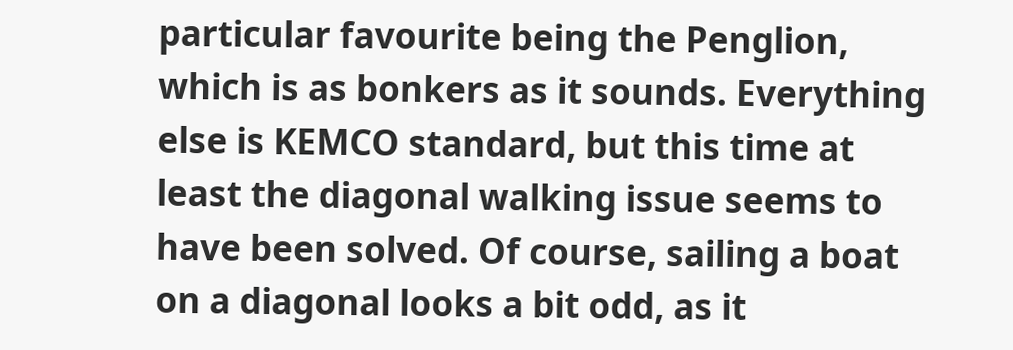particular favourite being the Penglion, which is as bonkers as it sounds. Everything else is KEMCO standard, but this time at least the diagonal walking issue seems to have been solved. Of course, sailing a boat on a diagonal looks a bit odd, as it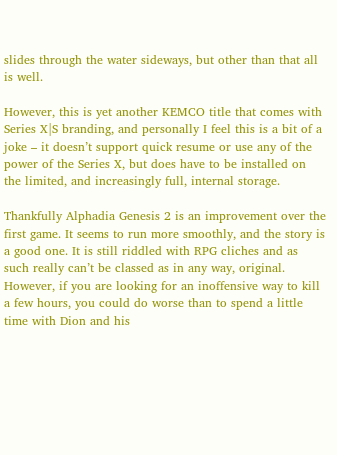slides through the water sideways, but other than that all is well.

However, this is yet another KEMCO title that comes with Series X|S branding, and personally I feel this is a bit of a joke – it doesn’t support quick resume or use any of the power of the Series X, but does have to be installed on the limited, and increasingly full, internal storage.

Thankfully Alphadia Genesis 2 is an improvement over the first game. It seems to run more smoothly, and the story is a good one. It is still riddled with RPG cliches and as such really can’t be classed as in any way, original. However, if you are looking for an inoffensive way to kill a few hours, you could do worse than to spend a little time with Dion and his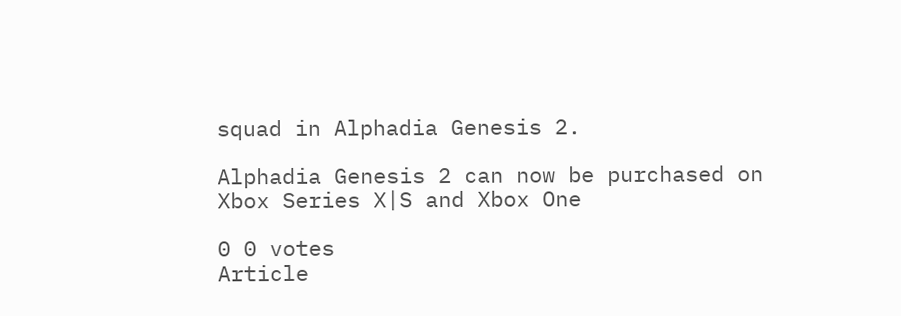squad in Alphadia Genesis 2.

Alphadia Genesis 2 can now be purchased on Xbox Series X|S and Xbox One

0 0 votes
Article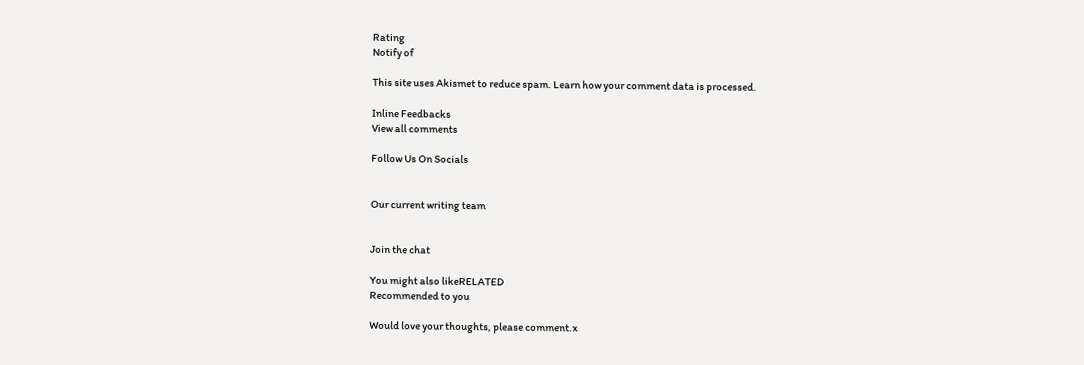Rating
Notify of

This site uses Akismet to reduce spam. Learn how your comment data is processed.

Inline Feedbacks
View all comments

Follow Us On Socials


Our current writing team


Join the chat

You might also likeRELATED
Recommended to you

Would love your thoughts, please comment.x